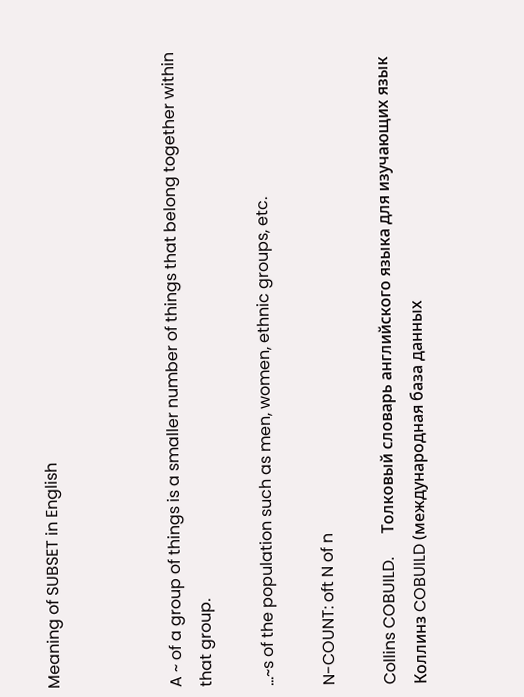Meaning of SUBSET in English



A ~ of a group of things is a smaller number of things that belong together within that group.

...~s of the population such as men, women, ethnic groups, etc.

N-COUNT: oft N of n

Collins COBUILD.      Толковый словарь английского языка для изучающих язык Коллинз COBUILD (международная база данных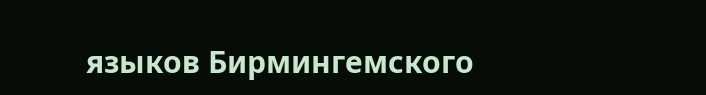языков Бирмингемского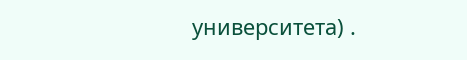университета) .